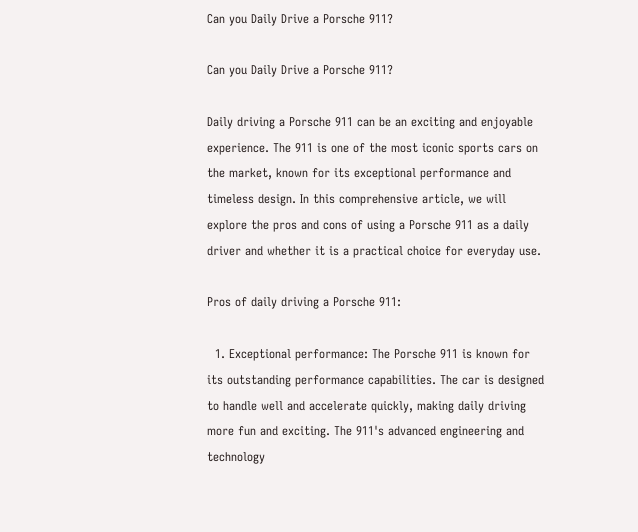Can you Daily Drive a Porsche 911?

Can you Daily Drive a Porsche 911?

Daily driving a Porsche 911 can be an exciting and enjoyable experience. The 911 is one of the most iconic sports cars on the market, known for its exceptional performance and timeless design. In this comprehensive article, we will explore the pros and cons of using a Porsche 911 as a daily driver and whether it is a practical choice for everyday use.

Pros of daily driving a Porsche 911:

  1. Exceptional performance: The Porsche 911 is known for its outstanding performance capabilities. The car is designed to handle well and accelerate quickly, making daily driving more fun and exciting. The 911's advanced engineering and technology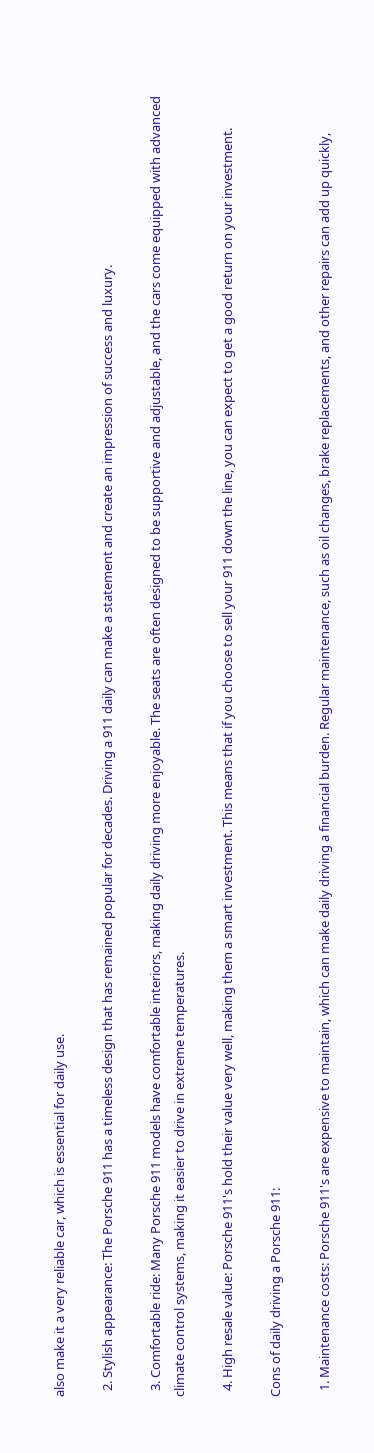also make it a very reliable car, which is essential for daily use.

  2. Stylish appearance: The Porsche 911 has a timeless design that has remained popular for decades. Driving a 911 daily can make a statement and create an impression of success and luxury.

  3. Comfortable ride: Many Porsche 911 models have comfortable interiors, making daily driving more enjoyable. The seats are often designed to be supportive and adjustable, and the cars come equipped with advanced climate control systems, making it easier to drive in extreme temperatures.

  4. High resale value: Porsche 911's hold their value very well, making them a smart investment. This means that if you choose to sell your 911 down the line, you can expect to get a good return on your investment.

Cons of daily driving a Porsche 911:

  1. Maintenance costs: Porsche 911's are expensive to maintain, which can make daily driving a financial burden. Regular maintenance, such as oil changes, brake replacements, and other repairs can add up quickly,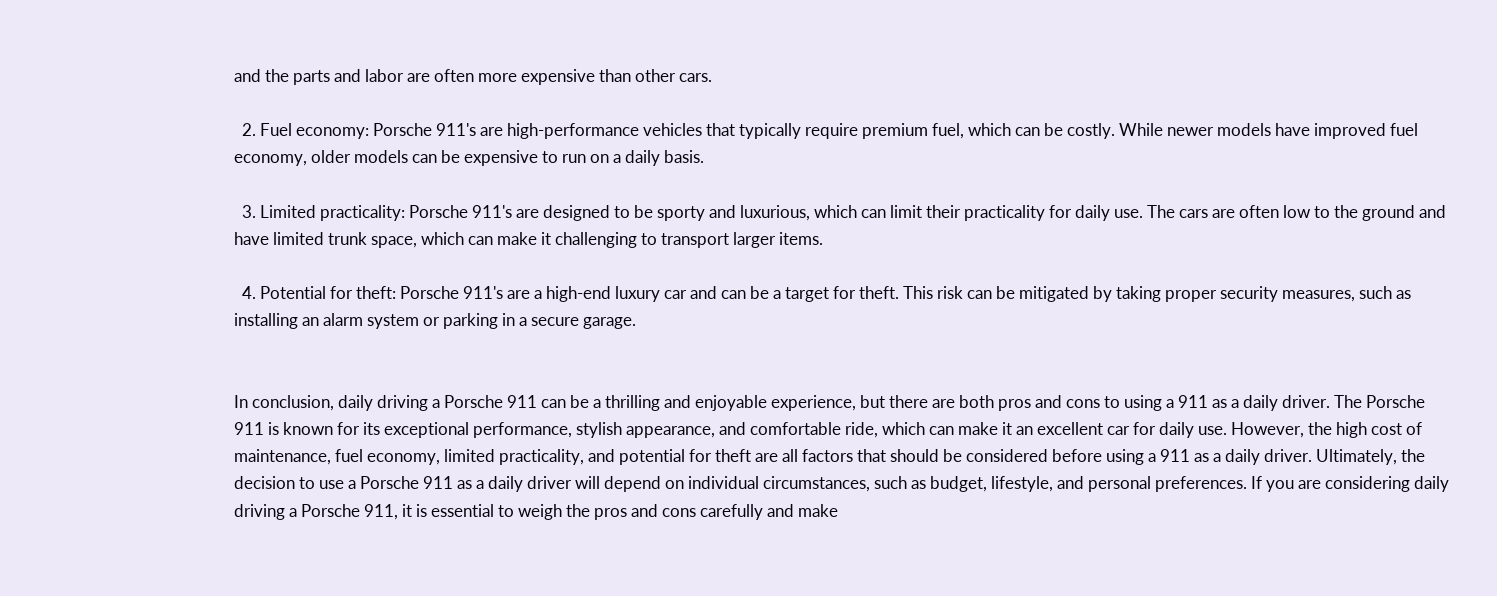and the parts and labor are often more expensive than other cars.

  2. Fuel economy: Porsche 911's are high-performance vehicles that typically require premium fuel, which can be costly. While newer models have improved fuel economy, older models can be expensive to run on a daily basis.

  3. Limited practicality: Porsche 911's are designed to be sporty and luxurious, which can limit their practicality for daily use. The cars are often low to the ground and have limited trunk space, which can make it challenging to transport larger items.

  4. Potential for theft: Porsche 911's are a high-end luxury car and can be a target for theft. This risk can be mitigated by taking proper security measures, such as installing an alarm system or parking in a secure garage.


In conclusion, daily driving a Porsche 911 can be a thrilling and enjoyable experience, but there are both pros and cons to using a 911 as a daily driver. The Porsche 911 is known for its exceptional performance, stylish appearance, and comfortable ride, which can make it an excellent car for daily use. However, the high cost of maintenance, fuel economy, limited practicality, and potential for theft are all factors that should be considered before using a 911 as a daily driver. Ultimately, the decision to use a Porsche 911 as a daily driver will depend on individual circumstances, such as budget, lifestyle, and personal preferences. If you are considering daily driving a Porsche 911, it is essential to weigh the pros and cons carefully and make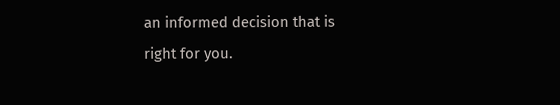an informed decision that is right for you.